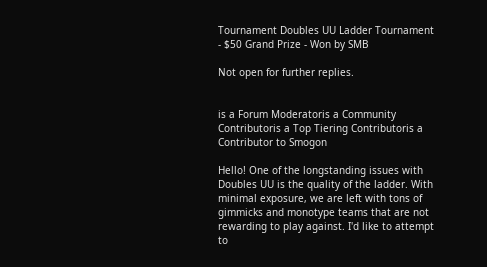Tournament Doubles UU Ladder Tournament - $50 Grand Prize - Won by SMB

Not open for further replies.


is a Forum Moderatoris a Community Contributoris a Top Tiering Contributoris a Contributor to Smogon

Hello! One of the longstanding issues with Doubles UU is the quality of the ladder. With minimal exposure, we are left with tons of gimmicks and monotype teams that are not rewarding to play against. I'd like to attempt to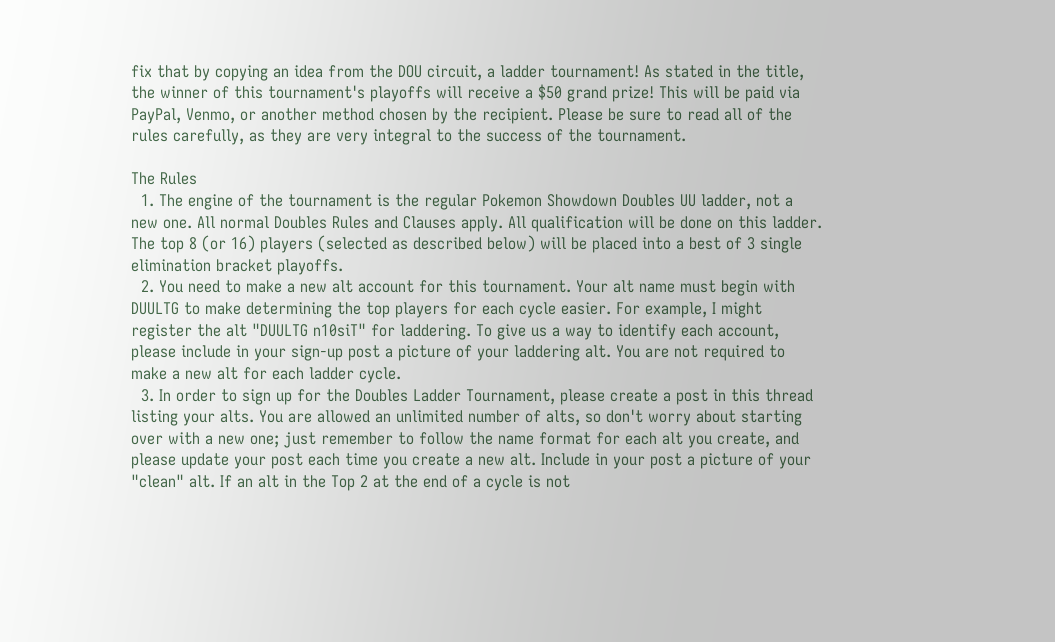fix that by copying an idea from the DOU circuit, a ladder tournament! As stated in the title, the winner of this tournament's playoffs will receive a $50 grand prize! This will be paid via PayPal, Venmo, or another method chosen by the recipient. Please be sure to read all of the rules carefully, as they are very integral to the success of the tournament.

The Rules
  1. The engine of the tournament is the regular Pokemon Showdown Doubles UU ladder, not a new one. All normal Doubles Rules and Clauses apply. All qualification will be done on this ladder. The top 8 (or 16) players (selected as described below) will be placed into a best of 3 single elimination bracket playoffs.
  2. You need to make a new alt account for this tournament. Your alt name must begin with DUULTG to make determining the top players for each cycle easier. For example, I might register the alt "DUULTG n10siT" for laddering. To give us a way to identify each account, please include in your sign-up post a picture of your laddering alt. You are not required to make a new alt for each ladder cycle.
  3. In order to sign up for the Doubles Ladder Tournament, please create a post in this thread listing your alts. You are allowed an unlimited number of alts, so don't worry about starting over with a new one; just remember to follow the name format for each alt you create, and please update your post each time you create a new alt. Include in your post a picture of your "clean" alt. If an alt in the Top 2 at the end of a cycle is not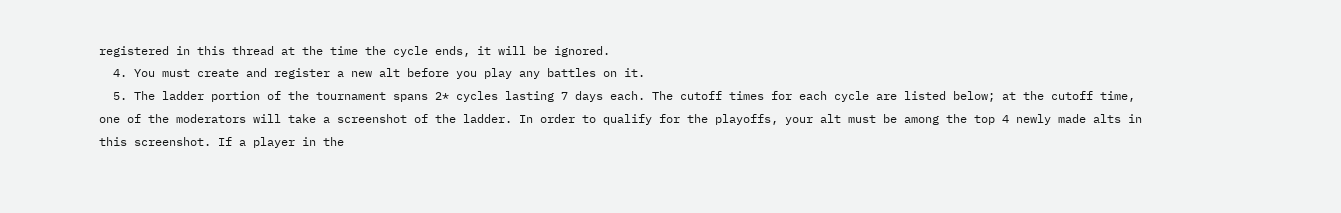registered in this thread at the time the cycle ends, it will be ignored.
  4. You must create and register a new alt before you play any battles on it.
  5. The ladder portion of the tournament spans 2* cycles lasting 7 days each. The cutoff times for each cycle are listed below; at the cutoff time, one of the moderators will take a screenshot of the ladder. In order to qualify for the playoffs, your alt must be among the top 4 newly made alts in this screenshot. If a player in the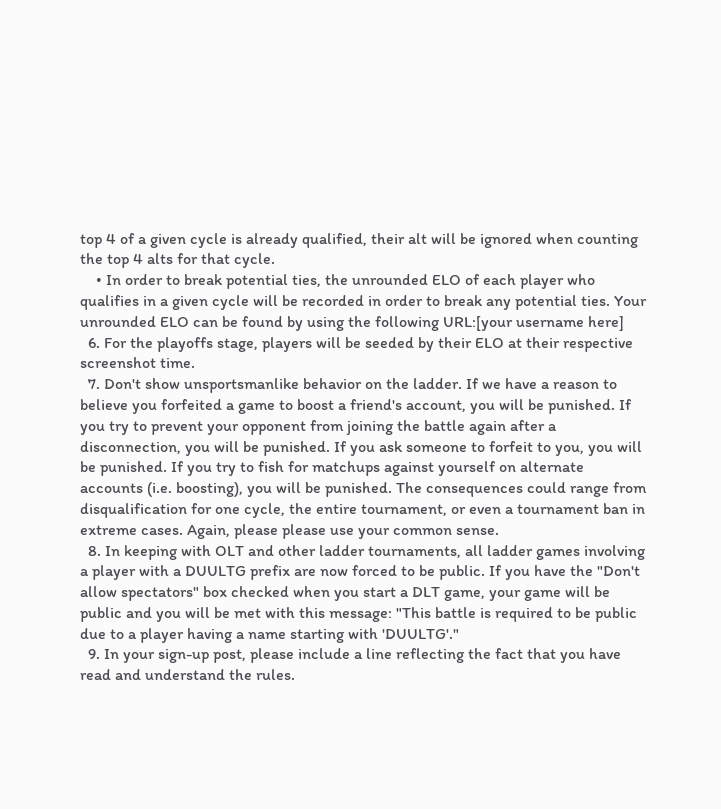top 4 of a given cycle is already qualified, their alt will be ignored when counting the top 4 alts for that cycle.
    • In order to break potential ties, the unrounded ELO of each player who qualifies in a given cycle will be recorded in order to break any potential ties. Your unrounded ELO can be found by using the following URL:[your username here]
  6. For the playoffs stage, players will be seeded by their ELO at their respective screenshot time.
  7. Don't show unsportsmanlike behavior on the ladder. If we have a reason to believe you forfeited a game to boost a friend's account, you will be punished. If you try to prevent your opponent from joining the battle again after a disconnection, you will be punished. If you ask someone to forfeit to you, you will be punished. If you try to fish for matchups against yourself on alternate accounts (i.e. boosting), you will be punished. The consequences could range from disqualification for one cycle, the entire tournament, or even a tournament ban in extreme cases. Again, please please use your common sense.
  8. In keeping with OLT and other ladder tournaments, all ladder games involving a player with a DUULTG prefix are now forced to be public. If you have the "Don't allow spectators" box checked when you start a DLT game, your game will be public and you will be met with this message: "This battle is required to be public due to a player having a name starting with 'DUULTG'."
  9. In your sign-up post, please include a line reflecting the fact that you have read and understand the rules.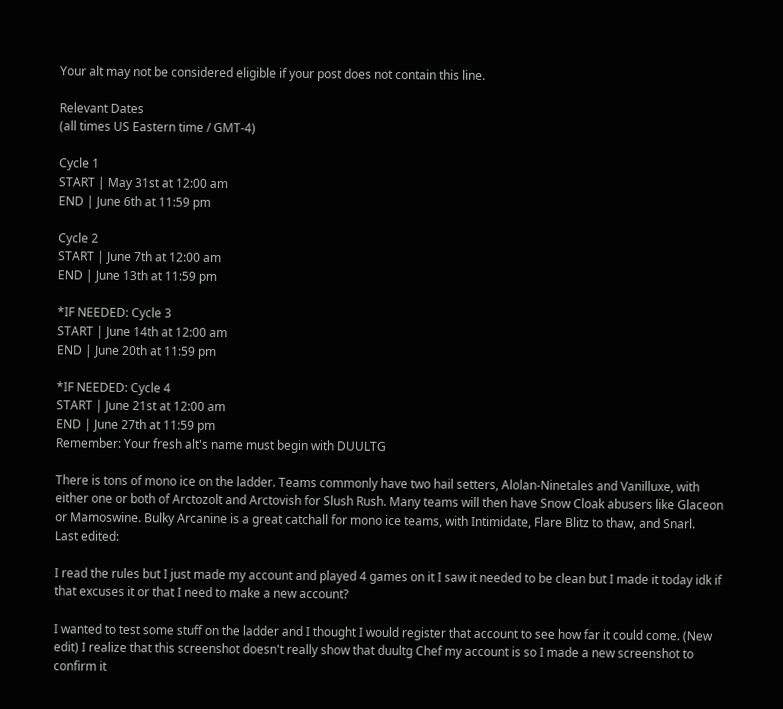Your alt may not be considered eligible if your post does not contain this line.

Relevant Dates
(all times US Eastern time / GMT-4)

Cycle 1
START | May 31st at 12:00 am
END | June 6th at 11:59 pm

Cycle 2
START | June 7th at 12:00 am
END | June 13th at 11:59 pm

*IF NEEDED: Cycle 3
START | June 14th at 12:00 am
END | June 20th at 11:59 pm

*IF NEEDED: Cycle 4
START | June 21st at 12:00 am
END | June 27th at 11:59 pm
Remember: Your fresh alt's name must begin with DUULTG

There is tons of mono ice on the ladder. Teams commonly have two hail setters, Alolan-Ninetales and Vanilluxe, with either one or both of Arctozolt and Arctovish for Slush Rush. Many teams will then have Snow Cloak abusers like Glaceon or Mamoswine. Bulky Arcanine is a great catchall for mono ice teams, with Intimidate, Flare Blitz to thaw, and Snarl.
Last edited:

I read the rules but I just made my account and played 4 games on it I saw it needed to be clean but I made it today idk if that excuses it or that I need to make a new account?

I wanted to test some stuff on the ladder and I thought I would register that account to see how far it could come. (New edit) I realize that this screenshot doesn't really show that duultg Chef my account is so I made a new screenshot to confirm it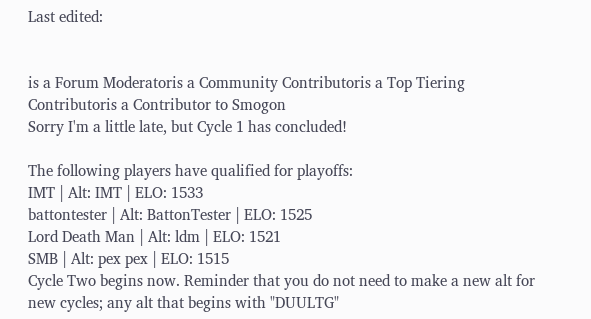Last edited:


is a Forum Moderatoris a Community Contributoris a Top Tiering Contributoris a Contributor to Smogon
Sorry I'm a little late, but Cycle 1 has concluded!

The following players have qualified for playoffs:
IMT | Alt: IMT | ELO: 1533
battontester | Alt: BattonTester | ELO: 1525
Lord Death Man | Alt: ldm | ELO: 1521
SMB | Alt: pex pex | ELO: 1515
Cycle Two begins now. Reminder that you do not need to make a new alt for new cycles; any alt that begins with "DUULTG"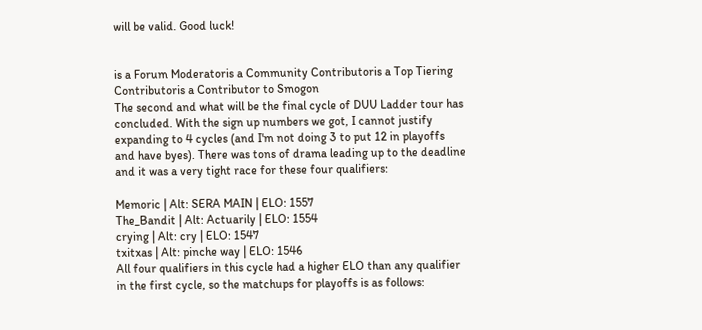will be valid. Good luck!


is a Forum Moderatoris a Community Contributoris a Top Tiering Contributoris a Contributor to Smogon
The second and what will be the final cycle of DUU Ladder tour has concluded. With the sign up numbers we got, I cannot justify expanding to 4 cycles (and I'm not doing 3 to put 12 in playoffs and have byes). There was tons of drama leading up to the deadline and it was a very tight race for these four qualifiers:

Memoric | Alt: SERA MAIN | ELO: 1557
The_Bandit | Alt: Actuarily | ELO: 1554
crying | Alt: cry | ELO: 1547
txitxas | Alt: pinche way | ELO: 1546
All four qualifiers in this cycle had a higher ELO than any qualifier in the first cycle, so the matchups for playoffs is as follows: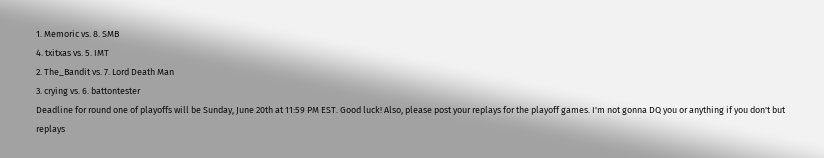1. Memoric vs. 8. SMB
4. txitxas vs. 5. IMT
2. The_Bandit vs. 7. Lord Death Man
3. crying vs. 6. battontester
Deadline for round one of playoffs will be Sunday, June 20th at 11:59 PM EST. Good luck! Also, please post your replays for the playoff games. I'm not gonna DQ you or anything if you don't but replays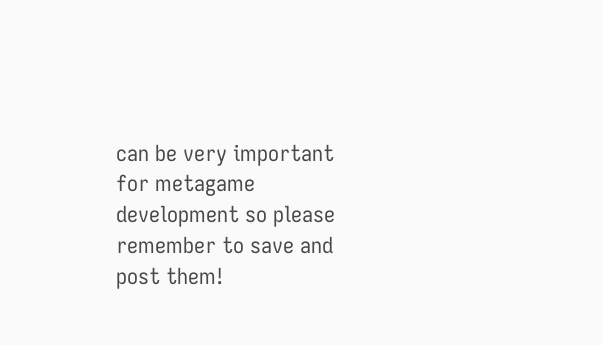can be very important for metagame development so please remember to save and post them!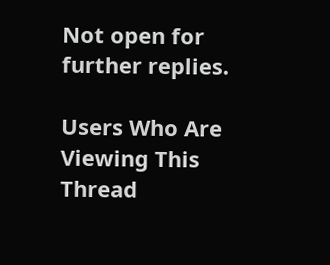Not open for further replies.

Users Who Are Viewing This Thread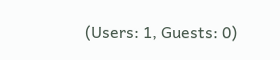(Users: 1, Guests: 0)